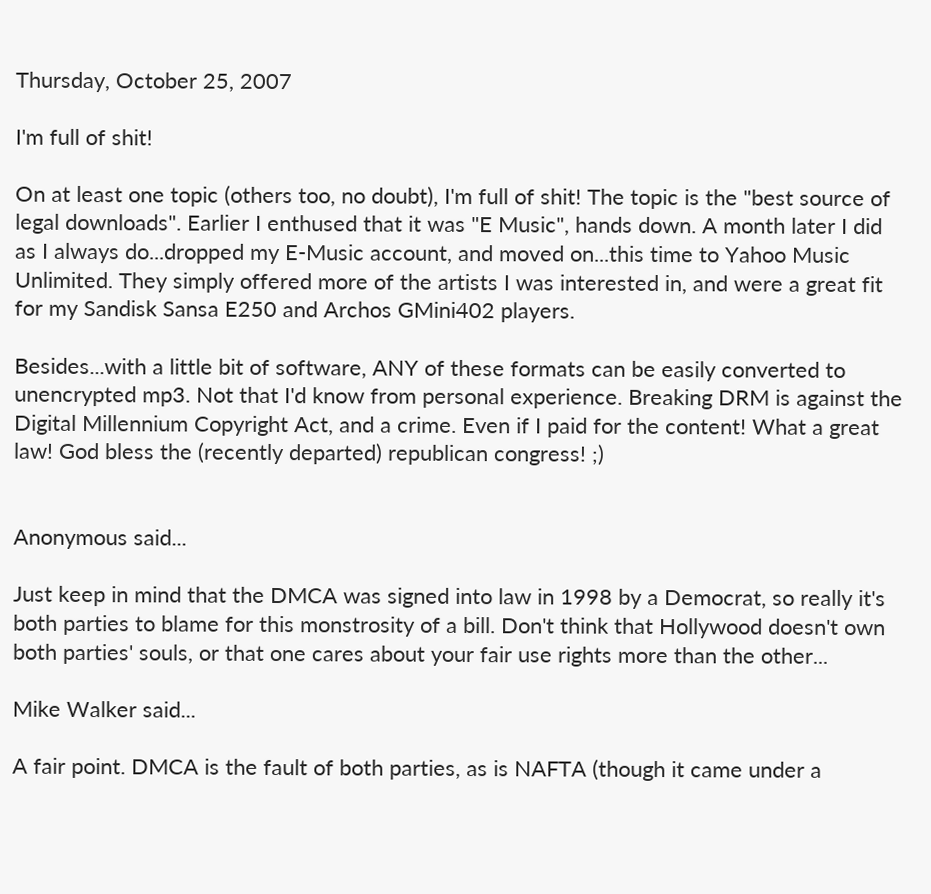Thursday, October 25, 2007

I'm full of shit!

On at least one topic (others too, no doubt), I'm full of shit! The topic is the "best source of legal downloads". Earlier I enthused that it was "E Music", hands down. A month later I did as I always do...dropped my E-Music account, and moved on...this time to Yahoo Music Unlimited. They simply offered more of the artists I was interested in, and were a great fit for my Sandisk Sansa E250 and Archos GMini402 players.

Besides...with a little bit of software, ANY of these formats can be easily converted to unencrypted mp3. Not that I'd know from personal experience. Breaking DRM is against the Digital Millennium Copyright Act, and a crime. Even if I paid for the content! What a great law! God bless the (recently departed) republican congress! ;)


Anonymous said...

Just keep in mind that the DMCA was signed into law in 1998 by a Democrat, so really it's both parties to blame for this monstrosity of a bill. Don't think that Hollywood doesn't own both parties' souls, or that one cares about your fair use rights more than the other...

Mike Walker said...

A fair point. DMCA is the fault of both parties, as is NAFTA (though it came under a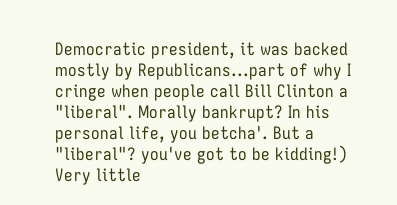Democratic president, it was backed mostly by Republicans...part of why I cringe when people call Bill Clinton a "liberal". Morally bankrupt? In his personal life, you betcha'. But a "liberal"? you've got to be kidding!) Very little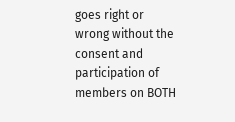goes right or wrong without the consent and participation of members on BOTH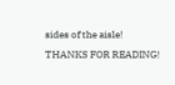sides of the aisle! THANKS FOR READING!